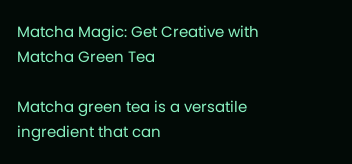Matcha Magic: Get Creative with Matcha Green Tea

Matcha green tea is a versatile ingredient that can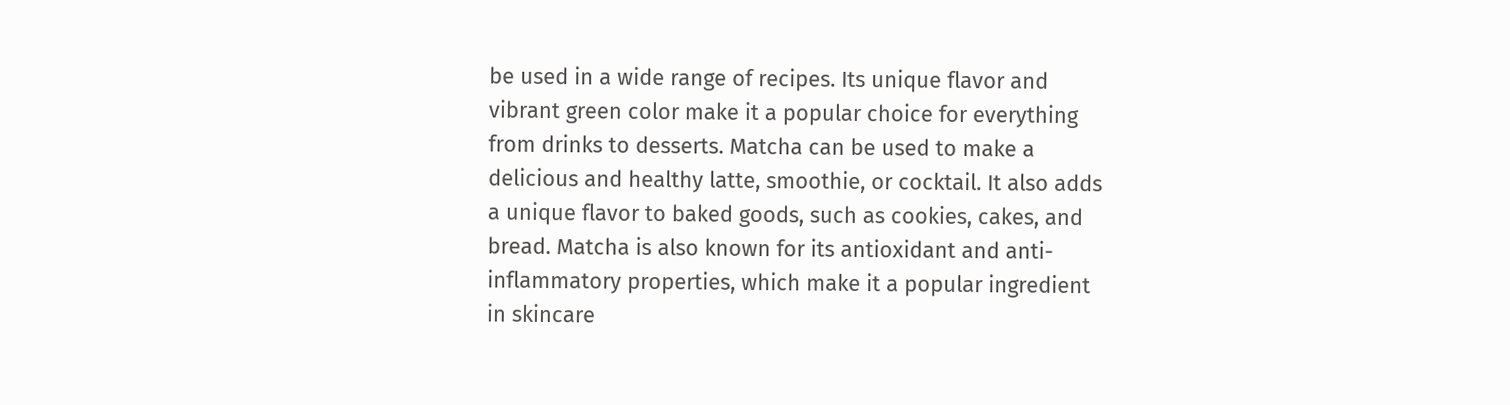be used in a wide range of recipes. Its unique flavor and vibrant green color make it a popular choice for everything from drinks to desserts. Matcha can be used to make a delicious and healthy latte, smoothie, or cocktail. It also adds a unique flavor to baked goods, such as cookies, cakes, and bread. Matcha is also known for its antioxidant and anti-inflammatory properties, which make it a popular ingredient in skincare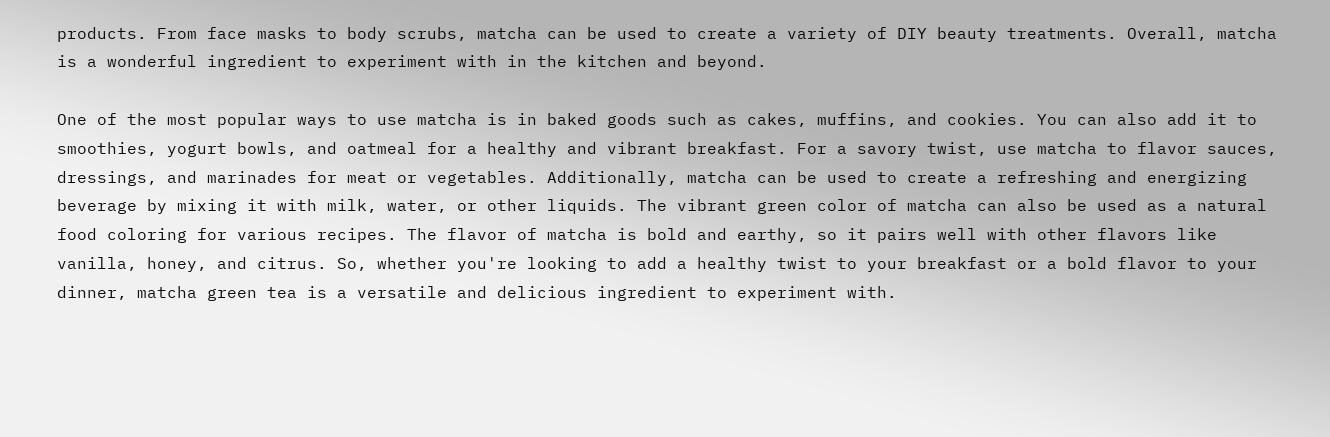products. From face masks to body scrubs, matcha can be used to create a variety of DIY beauty treatments. Overall, matcha is a wonderful ingredient to experiment with in the kitchen and beyond.

One of the most popular ways to use matcha is in baked goods such as cakes, muffins, and cookies. You can also add it to smoothies, yogurt bowls, and oatmeal for a healthy and vibrant breakfast. For a savory twist, use matcha to flavor sauces, dressings, and marinades for meat or vegetables. Additionally, matcha can be used to create a refreshing and energizing beverage by mixing it with milk, water, or other liquids. The vibrant green color of matcha can also be used as a natural food coloring for various recipes. The flavor of matcha is bold and earthy, so it pairs well with other flavors like vanilla, honey, and citrus. So, whether you're looking to add a healthy twist to your breakfast or a bold flavor to your dinner, matcha green tea is a versatile and delicious ingredient to experiment with.